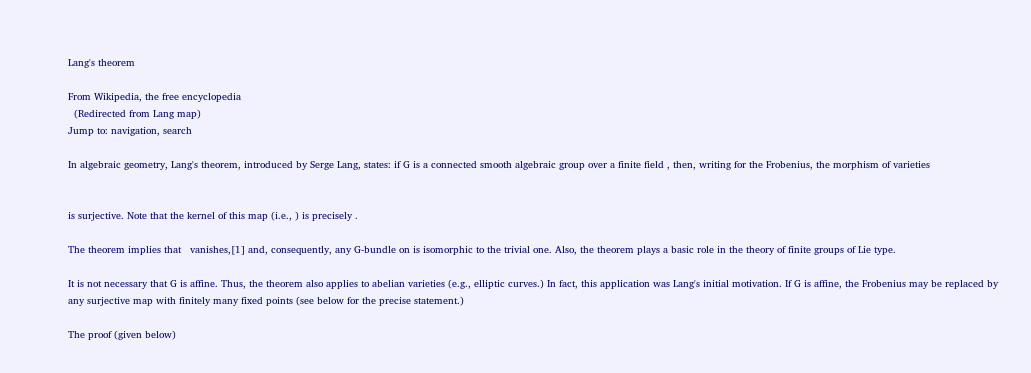Lang's theorem

From Wikipedia, the free encyclopedia
  (Redirected from Lang map)
Jump to: navigation, search

In algebraic geometry, Lang's theorem, introduced by Serge Lang, states: if G is a connected smooth algebraic group over a finite field , then, writing for the Frobenius, the morphism of varieties


is surjective. Note that the kernel of this map (i.e., ) is precisely .

The theorem implies that   vanishes,[1] and, consequently, any G-bundle on is isomorphic to the trivial one. Also, the theorem plays a basic role in the theory of finite groups of Lie type.

It is not necessary that G is affine. Thus, the theorem also applies to abelian varieties (e.g., elliptic curves.) In fact, this application was Lang's initial motivation. If G is affine, the Frobenius may be replaced by any surjective map with finitely many fixed points (see below for the precise statement.)

The proof (given below)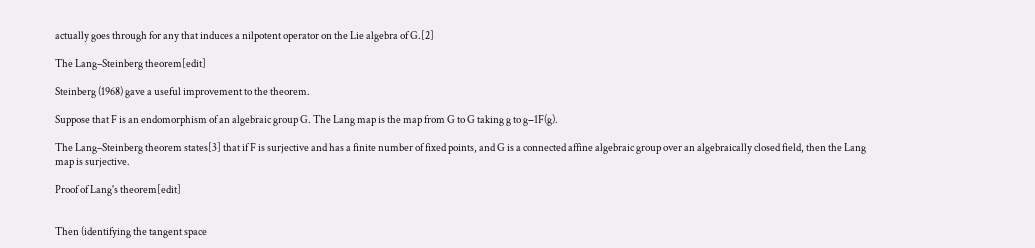actually goes through for any that induces a nilpotent operator on the Lie algebra of G.[2]

The Lang–Steinberg theorem[edit]

Steinberg (1968) gave a useful improvement to the theorem.

Suppose that F is an endomorphism of an algebraic group G. The Lang map is the map from G to G taking g to g−1F(g).

The Lang–Steinberg theorem states[3] that if F is surjective and has a finite number of fixed points, and G is a connected affine algebraic group over an algebraically closed field, then the Lang map is surjective.

Proof of Lang's theorem[edit]


Then (identifying the tangent space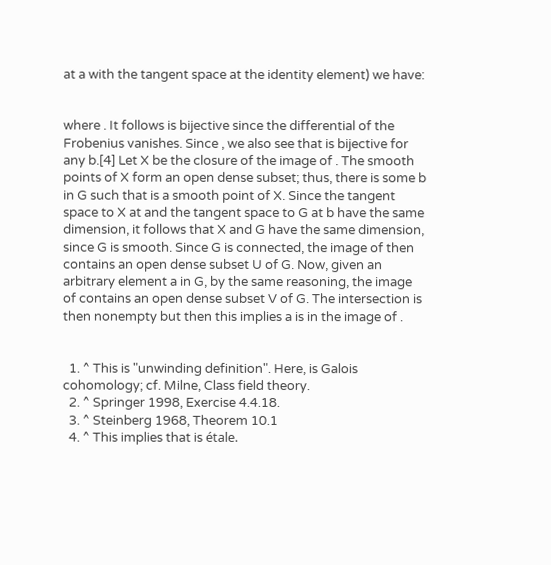at a with the tangent space at the identity element) we have:


where . It follows is bijective since the differential of the Frobenius vanishes. Since , we also see that is bijective for any b.[4] Let X be the closure of the image of . The smooth points of X form an open dense subset; thus, there is some b in G such that is a smooth point of X. Since the tangent space to X at and the tangent space to G at b have the same dimension, it follows that X and G have the same dimension, since G is smooth. Since G is connected, the image of then contains an open dense subset U of G. Now, given an arbitrary element a in G, by the same reasoning, the image of contains an open dense subset V of G. The intersection is then nonempty but then this implies a is in the image of .


  1. ^ This is "unwinding definition". Here, is Galois cohomology; cf. Milne, Class field theory.
  2. ^ Springer 1998, Exercise 4.4.18.
  3. ^ Steinberg 1968, Theorem 10.1
  4. ^ This implies that is étale.